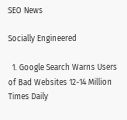SEO News

Socially Engineered

  1. Google Search Warns Users of Bad Websites 12-14 Million Times Daily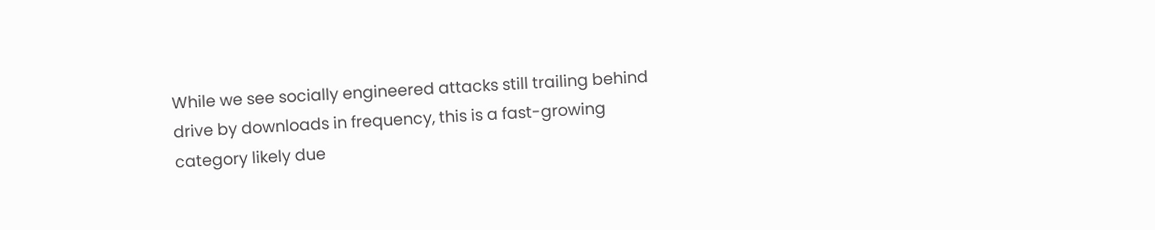While we see socially engineered attacks still trailing behind drive by downloads in frequency, this is a fast-growing category likely due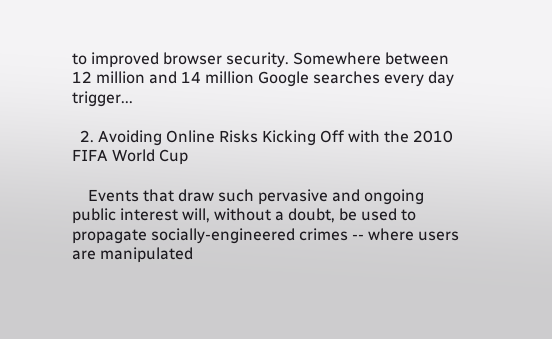to improved browser security. Somewhere between 12 million and 14 million Google searches every day trigger...

  2. Avoiding Online Risks Kicking Off with the 2010 FIFA World Cup

    Events that draw such pervasive and ongoing public interest will, without a doubt, be used to propagate socially-engineered crimes -- where users are manipulated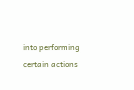into performing certain actions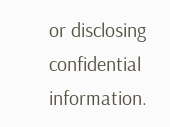or disclosing confidential information.